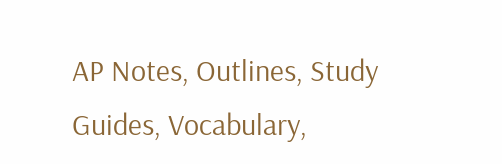AP Notes, Outlines, Study Guides, Vocabulary,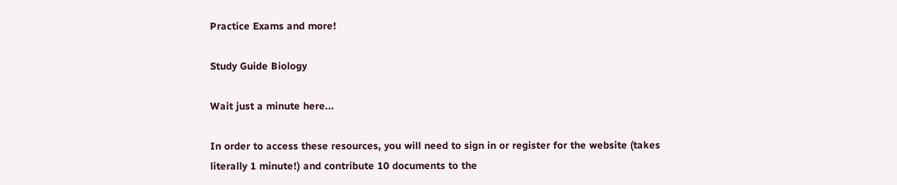Practice Exams and more!

Study Guide Biology

Wait just a minute here...

In order to access these resources, you will need to sign in or register for the website (takes literally 1 minute!) and contribute 10 documents to the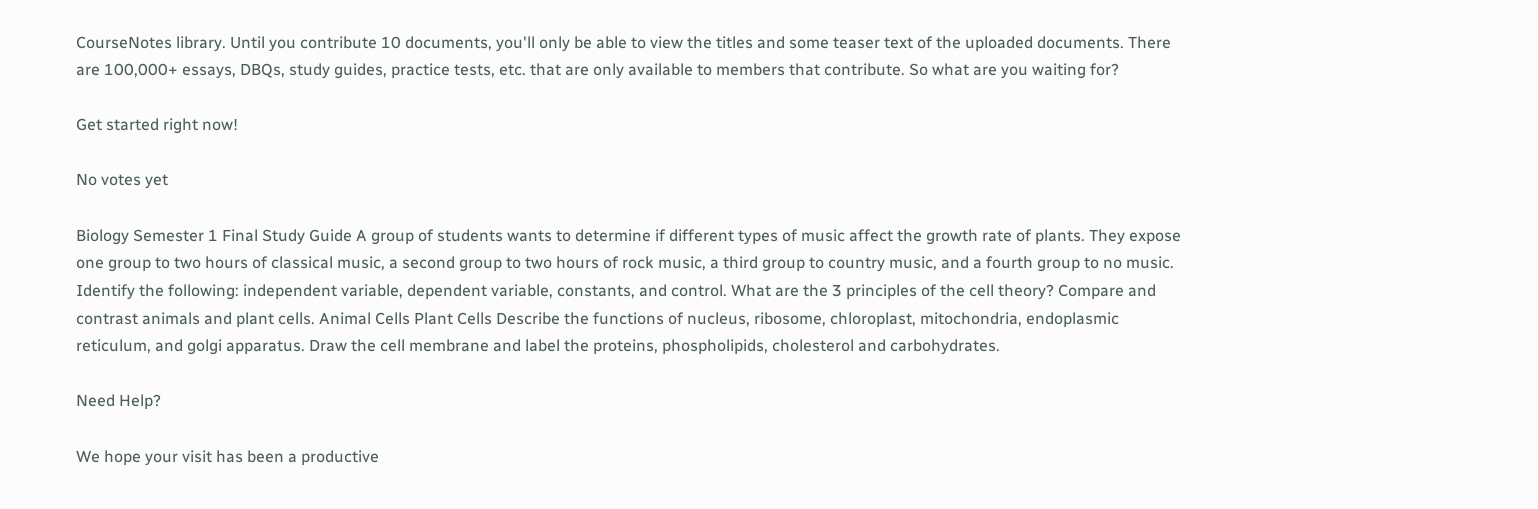CourseNotes library. Until you contribute 10 documents, you'll only be able to view the titles and some teaser text of the uploaded documents. There are 100,000+ essays, DBQs, study guides, practice tests, etc. that are only available to members that contribute. So what are you waiting for?

Get started right now!

No votes yet

Biology Semester 1 Final Study Guide A group of students wants to determine if different types of music affect the growth rate of plants. They expose one group to two hours of classical music, a second group to two hours of rock music, a third group to country music, and a fourth group to no music. Identify the following: independent variable, dependent variable, constants, and control. What are the 3 principles of the cell theory? Compare and contrast animals and plant cells. Animal Cells Plant Cells Describe the functions of nucleus, ribosome, chloroplast, mitochondria, endoplasmic reticulum, and golgi apparatus. Draw the cell membrane and label the proteins, phospholipids, cholesterol and carbohydrates.

Need Help?

We hope your visit has been a productive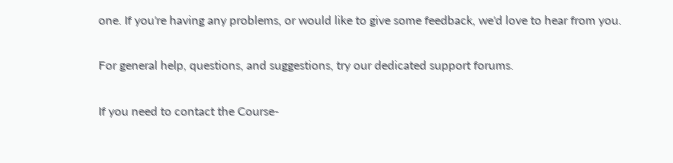one. If you're having any problems, or would like to give some feedback, we'd love to hear from you.

For general help, questions, and suggestions, try our dedicated support forums.

If you need to contact the Course-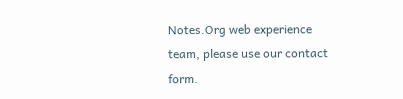Notes.Org web experience team, please use our contact form.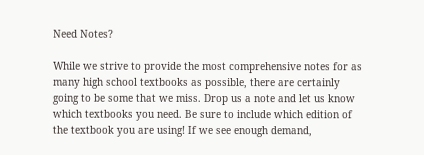Need Notes?

While we strive to provide the most comprehensive notes for as many high school textbooks as possible, there are certainly going to be some that we miss. Drop us a note and let us know which textbooks you need. Be sure to include which edition of the textbook you are using! If we see enough demand,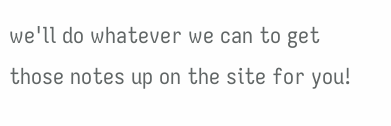we'll do whatever we can to get those notes up on the site for you!